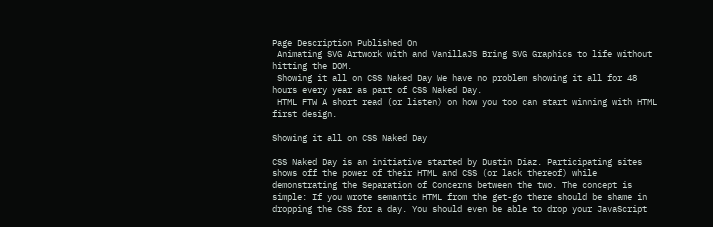Page Description Published On
 Animating SVG Artwork with and VanillaJS Bring SVG Graphics to life without hitting the DOM.
 Showing it all on CSS Naked Day We have no problem showing it all for 48 hours every year as part of CSS Naked Day.
 HTML FTW A short read (or listen) on how you too can start winning with HTML first design.

Showing it all on CSS Naked Day

CSS Naked Day is an initiative started by Dustin Diaz. Participating sites shows off the power of their HTML and CSS (or lack thereof) while demonstrating the Separation of Concerns between the two. The concept is simple: If you wrote semantic HTML from the get-go there should be shame in dropping the CSS for a day. You should even be able to drop your JavaScript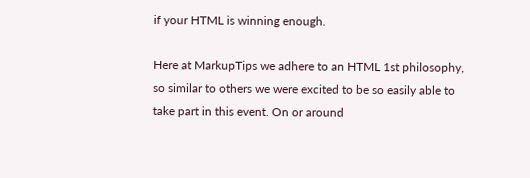if your HTML is winning enough.

Here at MarkupTips we adhere to an HTML 1st philosophy, so similar to others we were excited to be so easily able to take part in this event. On or around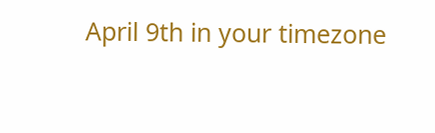April 9th in your timezone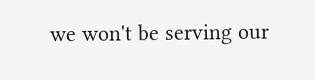we won't be serving our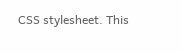CSS stylesheet. This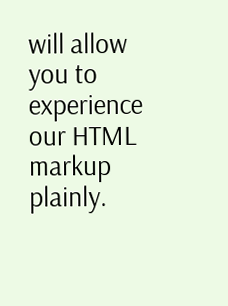will allow you to experience our HTML markup plainly.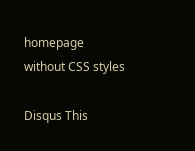homepage without CSS styles

Disqus This